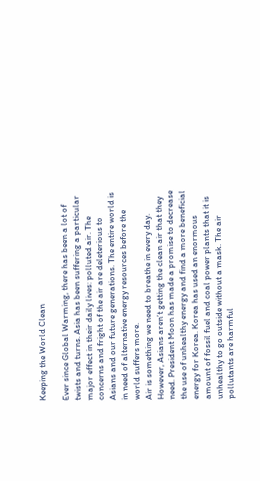Keeping the World Clean

Ever since Global Warming, there has been a lot of twists and turns. Asia has been suffering a particular major effect in their daily lives: polluted air. The concerns and fright of the air are deleterious to Asians and our future generations. The entire world is in need of alternative energy resources before the world suffers more.
Air is something we need to breathe in every day. However, Asians aren’t getting the clean air that they need. President Moon has made a promise to decrease the use of unhealthy energy and find a more beneficial energy for Korea. Korea has used an enormous amount of fossil fuel and coal power plants that it is unhealthy to go outside without a mask. The air pollutants are harmful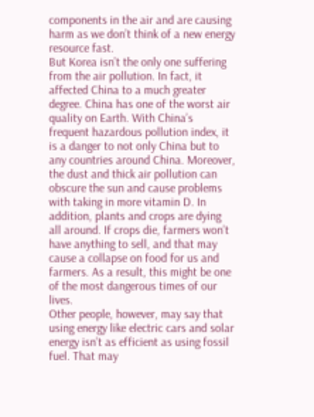components in the air and are causing harm as we don’t think of a new energy resource fast.
But Korea isn’t the only one suffering from the air pollution. In fact, it affected China to a much greater degree. China has one of the worst air quality on Earth. With China’s frequent hazardous pollution index, it is a danger to not only China but to any countries around China. Moreover, the dust and thick air pollution can obscure the sun and cause problems with taking in more vitamin D. In addition, plants and crops are dying all around. If crops die, farmers won’t have anything to sell, and that may cause a collapse on food for us and farmers. As a result, this might be one of the most dangerous times of our lives.
Other people, however, may say that using energy like electric cars and solar energy isn’t as efficient as using fossil fuel. That may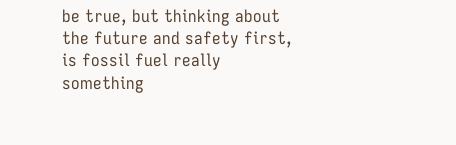be true, but thinking about the future and safety first, is fossil fuel really something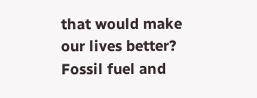that would make our lives better? Fossil fuel and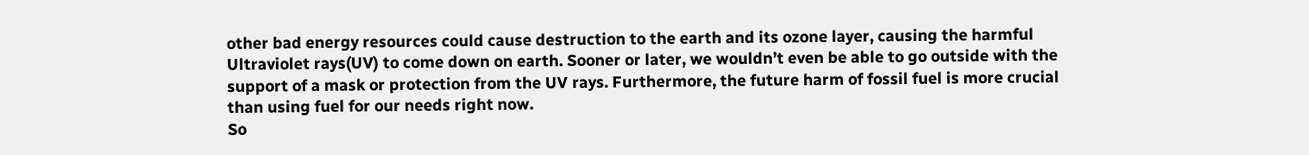other bad energy resources could cause destruction to the earth and its ozone layer, causing the harmful Ultraviolet rays(UV) to come down on earth. Sooner or later, we wouldn’t even be able to go outside with the support of a mask or protection from the UV rays. Furthermore, the future harm of fossil fuel is more crucial than using fuel for our needs right now.
So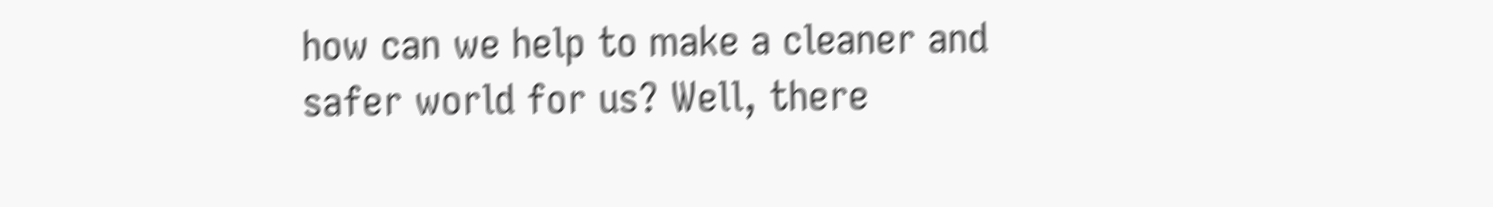how can we help to make a cleaner and safer world for us? Well, there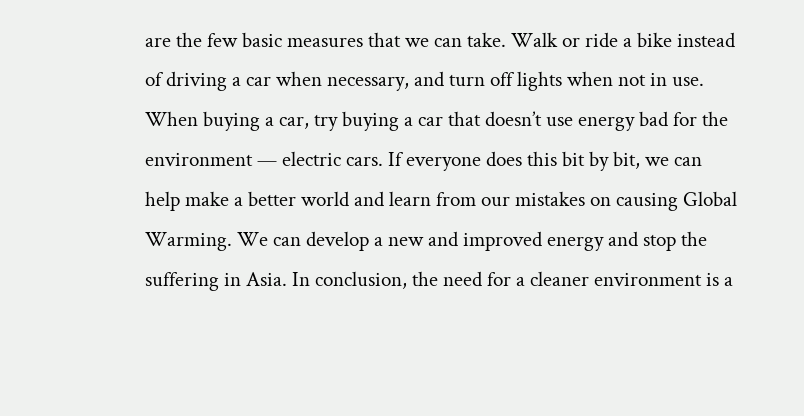are the few basic measures that we can take. Walk or ride a bike instead of driving a car when necessary, and turn off lights when not in use. When buying a car, try buying a car that doesn’t use energy bad for the environment — electric cars. If everyone does this bit by bit, we can help make a better world and learn from our mistakes on causing Global Warming. We can develop a new and improved energy and stop the suffering in Asia. In conclusion, the need for a cleaner environment is a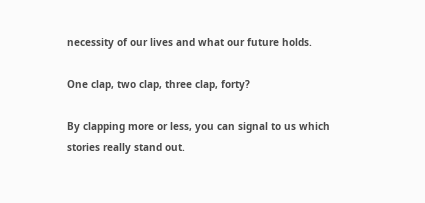necessity of our lives and what our future holds.

One clap, two clap, three clap, forty?

By clapping more or less, you can signal to us which stories really stand out.